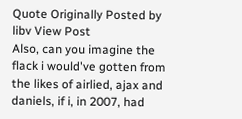Quote Originally Posted by libv View Post
Also, can you imagine the flack i would've gotten from the likes of airlied, ajax and daniels, if i, in 2007, had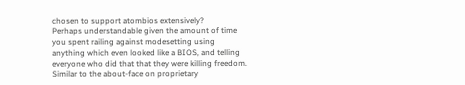chosen to support atombios extensively?
Perhaps understandable given the amount of time you spent railing against modesetting using anything which even looked like a BIOS, and telling everyone who did that that they were killing freedom. Similar to the about-face on proprietary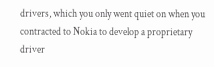drivers, which you only went quiet on when you contracted to Nokia to develop a proprietary driver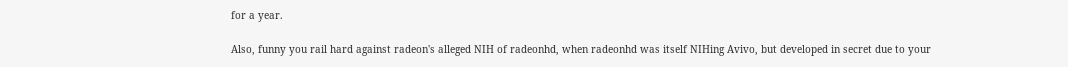for a year.

Also, funny you rail hard against radeon's alleged NIH of radeonhd, when radeonhd was itself NIHing Avivo, but developed in secret due to your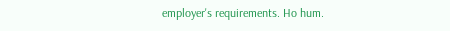employer's requirements. Ho hum.